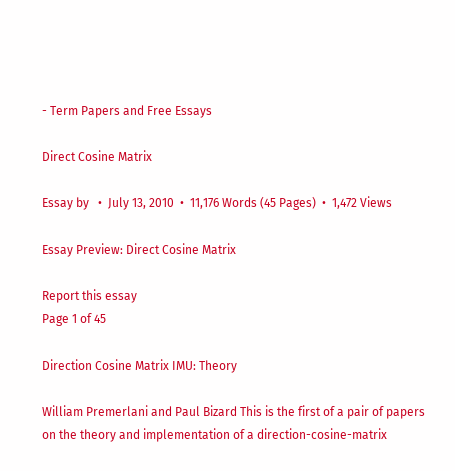- Term Papers and Free Essays

Direct Cosine Matrix

Essay by   •  July 13, 2010  •  11,176 Words (45 Pages)  •  1,472 Views

Essay Preview: Direct Cosine Matrix

Report this essay
Page 1 of 45

Direction Cosine Matrix IMU: Theory

William Premerlani and Paul Bizard This is the first of a pair of papers on the theory and implementation of a direction-cosine-matrix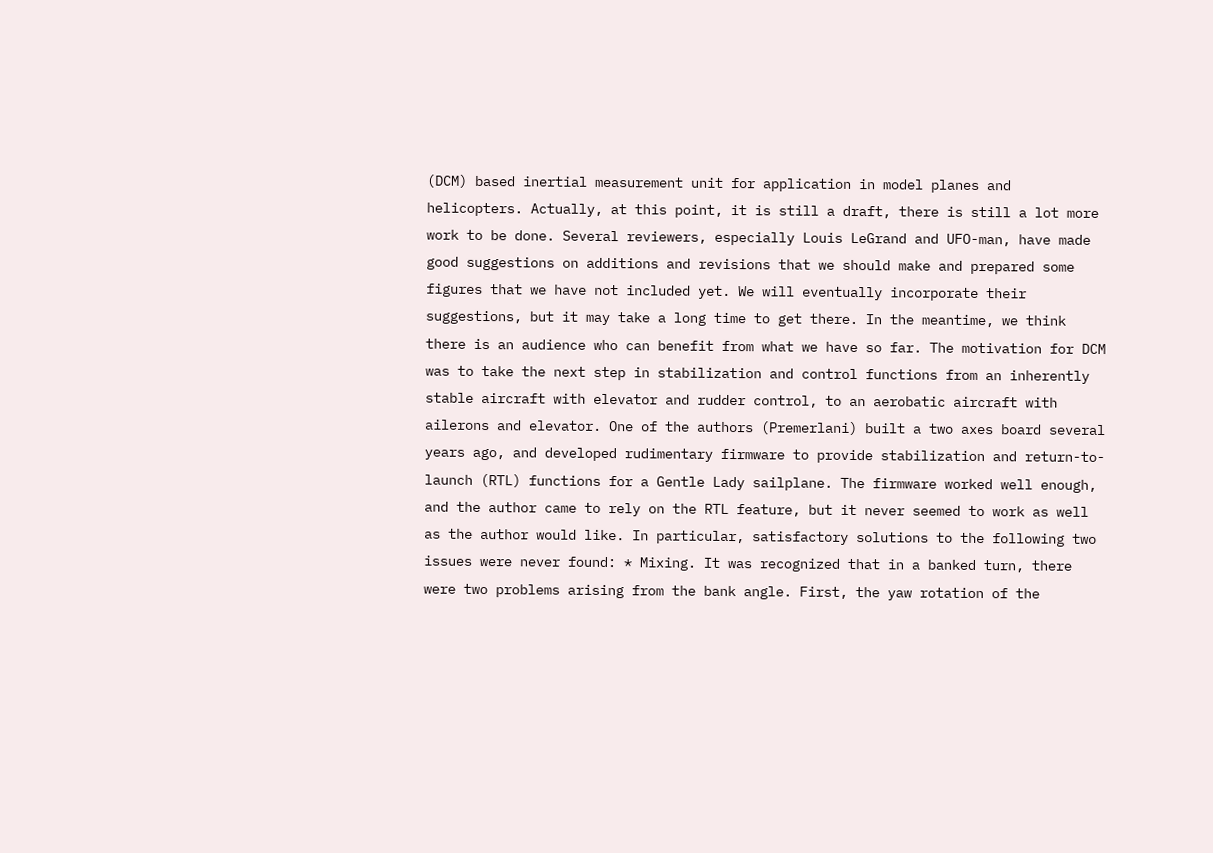(DCM) based inertial measurement unit for application in model planes and helicopters. Actually, at this point, it is still a draft, there is still a lot more work to be done. Several reviewers, especially Louis LeGrand and UFO-man, have made good suggestions on additions and revisions that we should make and prepared some figures that we have not included yet. We will eventually incorporate their suggestions, but it may take a long time to get there. In the meantime, we think there is an audience who can benefit from what we have so far. The motivation for DCM was to take the next step in stabilization and control functions from an inherently stable aircraft with elevator and rudder control, to an aerobatic aircraft with ailerons and elevator. One of the authors (Premerlani) built a two axes board several years ago, and developed rudimentary firmware to provide stabilization and return-to-launch (RTL) functions for a Gentle Lady sailplane. The firmware worked well enough, and the author came to rely on the RTL feature, but it never seemed to work as well as the author would like. In particular, satisfactory solutions to the following two issues were never found: * Mixing. It was recognized that in a banked turn, there were two problems arising from the bank angle. First, the yaw rotation of the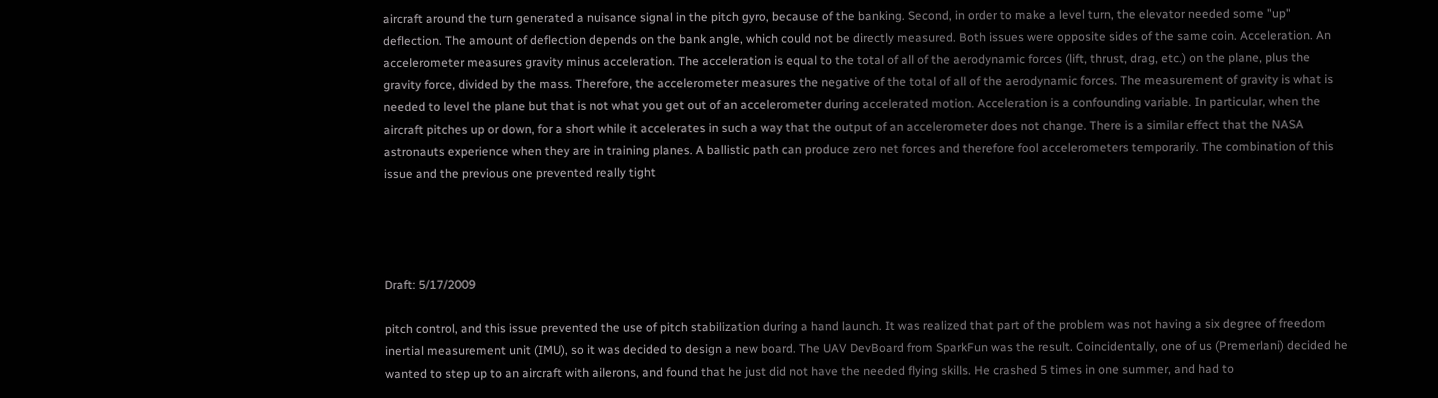aircraft around the turn generated a nuisance signal in the pitch gyro, because of the banking. Second, in order to make a level turn, the elevator needed some "up" deflection. The amount of deflection depends on the bank angle, which could not be directly measured. Both issues were opposite sides of the same coin. Acceleration. An accelerometer measures gravity minus acceleration. The acceleration is equal to the total of all of the aerodynamic forces (lift, thrust, drag, etc.) on the plane, plus the gravity force, divided by the mass. Therefore, the accelerometer measures the negative of the total of all of the aerodynamic forces. The measurement of gravity is what is needed to level the plane but that is not what you get out of an accelerometer during accelerated motion. Acceleration is a confounding variable. In particular, when the aircraft pitches up or down, for a short while it accelerates in such a way that the output of an accelerometer does not change. There is a similar effect that the NASA astronauts experience when they are in training planes. A ballistic path can produce zero net forces and therefore fool accelerometers temporarily. The combination of this issue and the previous one prevented really tight




Draft: 5/17/2009

pitch control, and this issue prevented the use of pitch stabilization during a hand launch. It was realized that part of the problem was not having a six degree of freedom inertial measurement unit (IMU), so it was decided to design a new board. The UAV DevBoard from SparkFun was the result. Coincidentally, one of us (Premerlani) decided he wanted to step up to an aircraft with ailerons, and found that he just did not have the needed flying skills. He crashed 5 times in one summer, and had to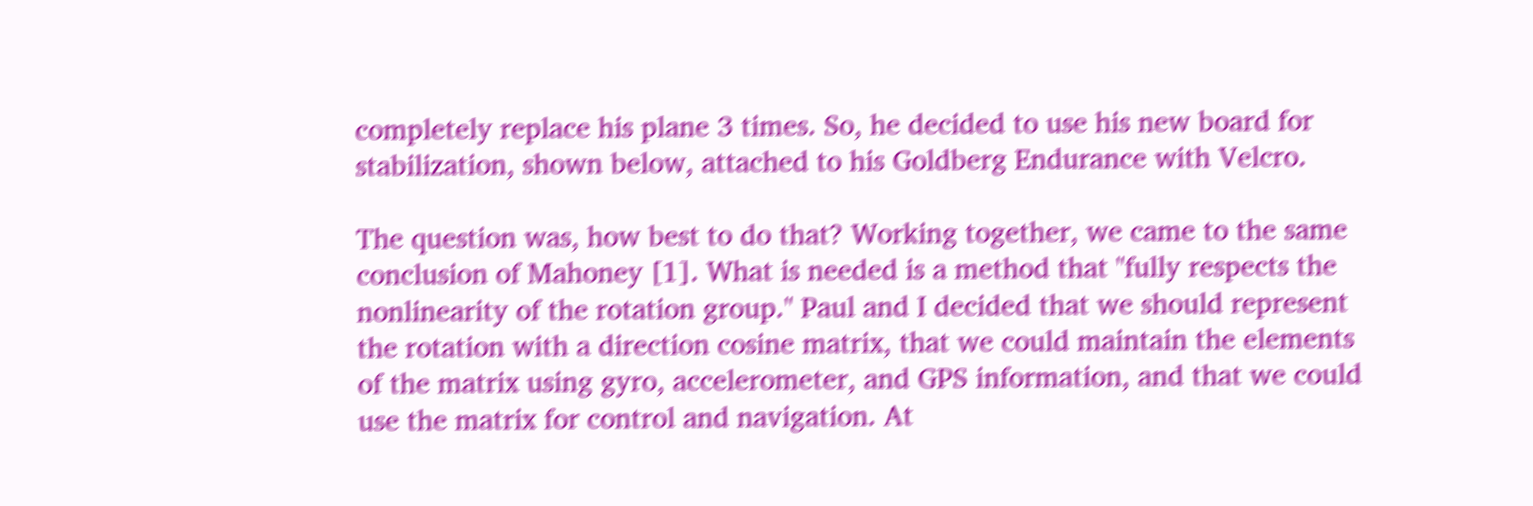completely replace his plane 3 times. So, he decided to use his new board for stabilization, shown below, attached to his Goldberg Endurance with Velcro.

The question was, how best to do that? Working together, we came to the same conclusion of Mahoney [1]. What is needed is a method that "fully respects the nonlinearity of the rotation group." Paul and I decided that we should represent the rotation with a direction cosine matrix, that we could maintain the elements of the matrix using gyro, accelerometer, and GPS information, and that we could use the matrix for control and navigation. At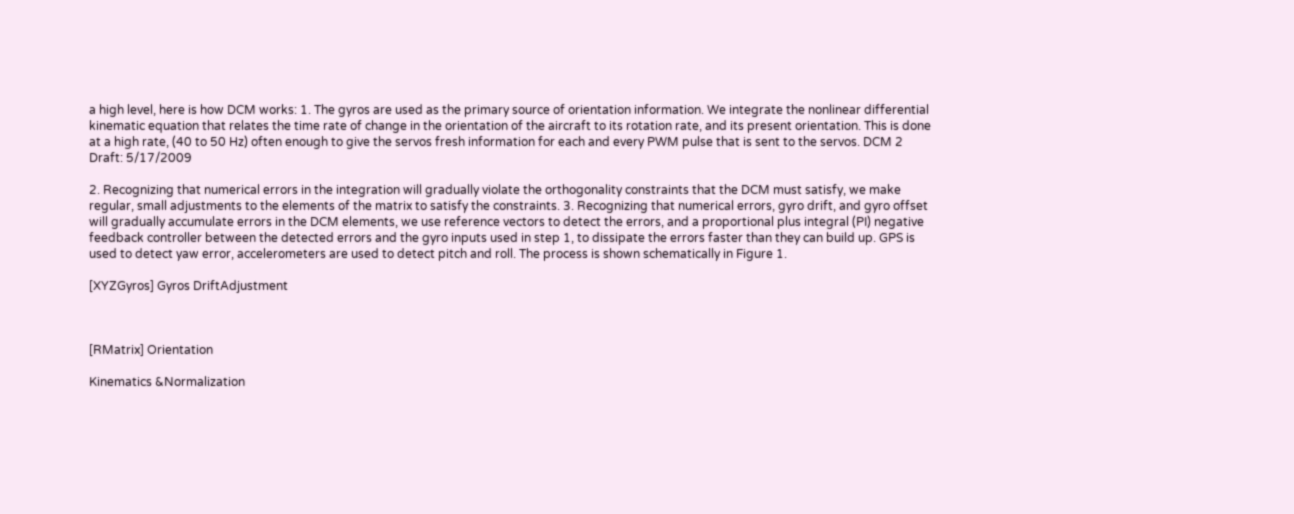a high level, here is how DCM works: 1. The gyros are used as the primary source of orientation information. We integrate the nonlinear differential kinematic equation that relates the time rate of change in the orientation of the aircraft to its rotation rate, and its present orientation. This is done at a high rate, (40 to 50 Hz) often enough to give the servos fresh information for each and every PWM pulse that is sent to the servos. DCM 2 Draft: 5/17/2009

2. Recognizing that numerical errors in the integration will gradually violate the orthogonality constraints that the DCM must satisfy, we make regular, small adjustments to the elements of the matrix to satisfy the constraints. 3. Recognizing that numerical errors, gyro drift, and gyro offset will gradually accumulate errors in the DCM elements, we use reference vectors to detect the errors, and a proportional plus integral (PI) negative feedback controller between the detected errors and the gyro inputs used in step 1, to dissipate the errors faster than they can build up. GPS is used to detect yaw error, accelerometers are used to detect pitch and roll. The process is shown schematically in Figure 1.

[XYZGyros] Gyros DriftAdjustment



[RMatrix] Orientation

Kinematics &Normalization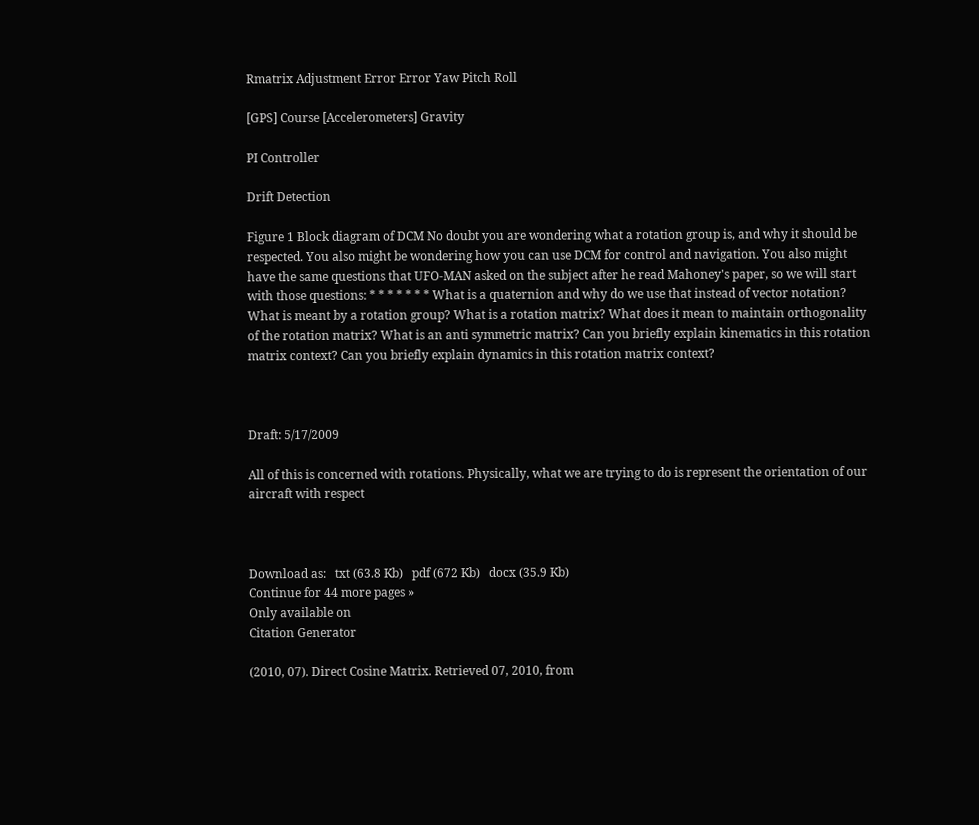Rmatrix Adjustment Error Error Yaw Pitch Roll

[GPS] Course [Accelerometers] Gravity

PI Controller

Drift Detection

Figure 1 Block diagram of DCM No doubt you are wondering what a rotation group is, and why it should be respected. You also might be wondering how you can use DCM for control and navigation. You also might have the same questions that UFO-MAN asked on the subject after he read Mahoney's paper, so we will start with those questions: * * * * * * * What is a quaternion and why do we use that instead of vector notation? What is meant by a rotation group? What is a rotation matrix? What does it mean to maintain orthogonality of the rotation matrix? What is an anti symmetric matrix? Can you briefly explain kinematics in this rotation matrix context? Can you briefly explain dynamics in this rotation matrix context?



Draft: 5/17/2009

All of this is concerned with rotations. Physically, what we are trying to do is represent the orientation of our aircraft with respect



Download as:   txt (63.8 Kb)   pdf (672 Kb)   docx (35.9 Kb)
Continue for 44 more pages »
Only available on
Citation Generator

(2010, 07). Direct Cosine Matrix. Retrieved 07, 2010, from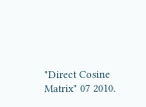"Direct Cosine Matrix" 07 2010.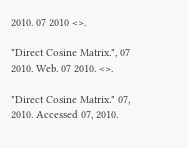2010. 07 2010 <>.

"Direct Cosine Matrix.", 07 2010. Web. 07 2010. <>.

"Direct Cosine Matrix." 07, 2010. Accessed 07, 2010.